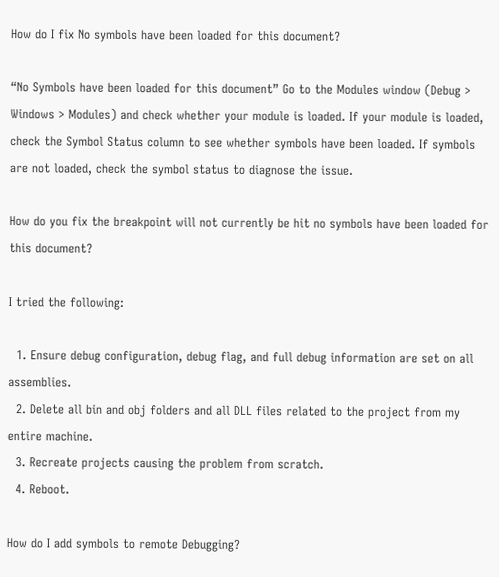How do I fix No symbols have been loaded for this document?

“No Symbols have been loaded for this document” Go to the Modules window (Debug > Windows > Modules) and check whether your module is loaded. If your module is loaded, check the Symbol Status column to see whether symbols have been loaded. If symbols are not loaded, check the symbol status to diagnose the issue.

How do you fix the breakpoint will not currently be hit no symbols have been loaded for this document?

I tried the following:

  1. Ensure debug configuration, debug flag, and full debug information are set on all assemblies.
  2. Delete all bin and obj folders and all DLL files related to the project from my entire machine.
  3. Recreate projects causing the problem from scratch.
  4. Reboot.

How do I add symbols to remote Debugging?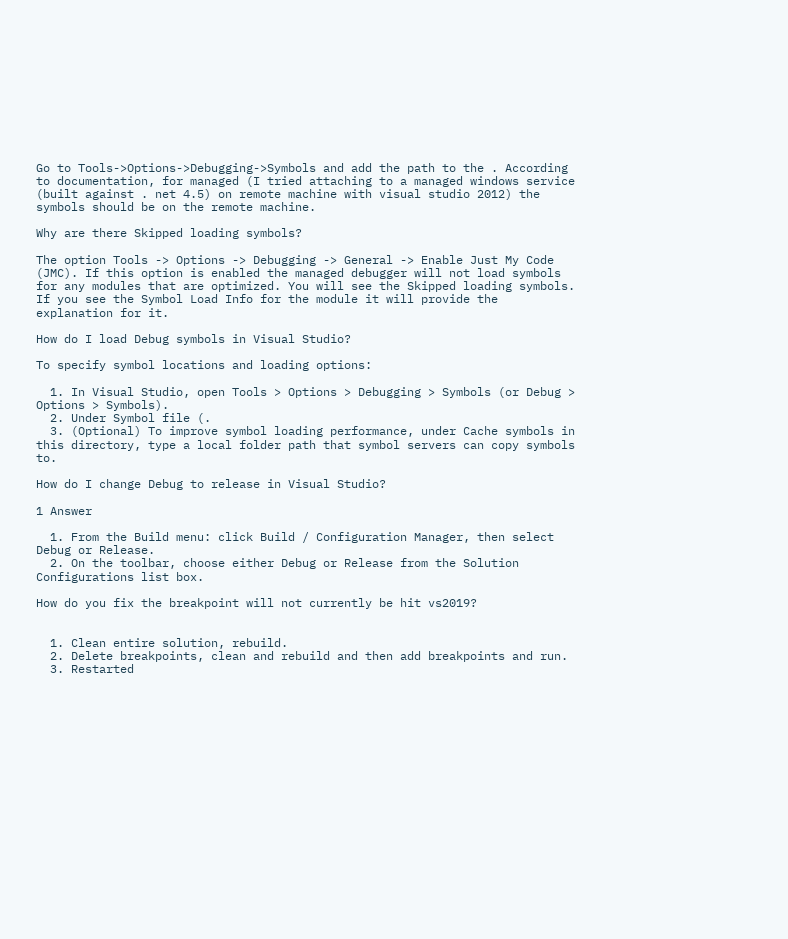Go to Tools->Options->Debugging->Symbols and add the path to the . According to documentation, for managed (I tried attaching to a managed windows service (built against . net 4.5) on remote machine with visual studio 2012) the symbols should be on the remote machine.

Why are there Skipped loading symbols?

The option Tools -> Options -> Debugging -> General -> Enable Just My Code (JMC). If this option is enabled the managed debugger will not load symbols for any modules that are optimized. You will see the Skipped loading symbols. If you see the Symbol Load Info for the module it will provide the explanation for it.

How do I load Debug symbols in Visual Studio?

To specify symbol locations and loading options:

  1. In Visual Studio, open Tools > Options > Debugging > Symbols (or Debug > Options > Symbols).
  2. Under Symbol file (.
  3. (Optional) To improve symbol loading performance, under Cache symbols in this directory, type a local folder path that symbol servers can copy symbols to.

How do I change Debug to release in Visual Studio?

1 Answer

  1. From the Build menu: click Build / Configuration Manager, then select Debug or Release.
  2. On the toolbar, choose either Debug or Release from the Solution Configurations list box.

How do you fix the breakpoint will not currently be hit vs2019?


  1. Clean entire solution, rebuild.
  2. Delete breakpoints, clean and rebuild and then add breakpoints and run.
  3. Restarted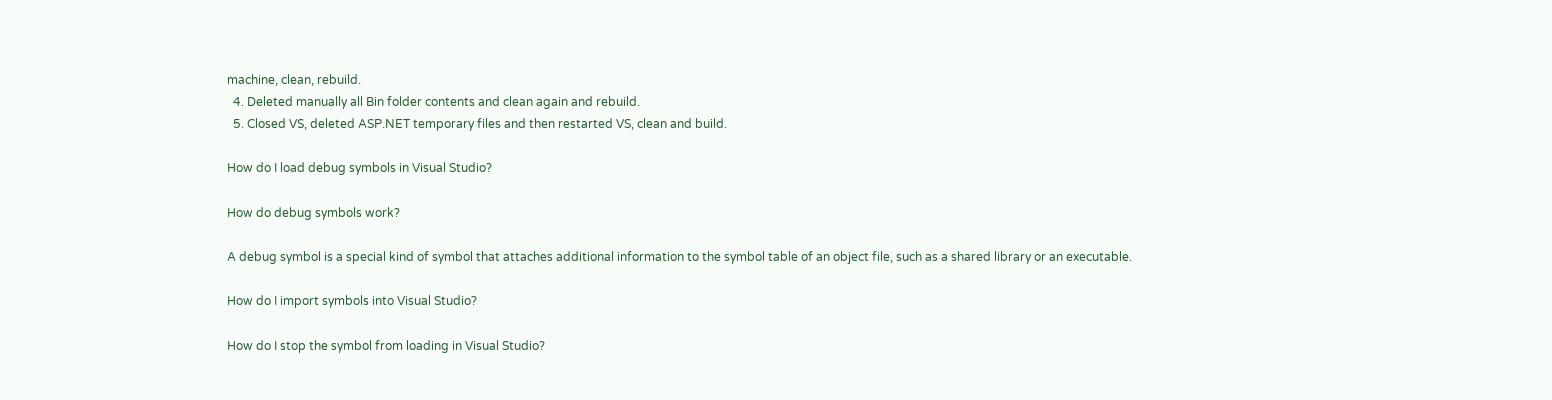machine, clean, rebuild.
  4. Deleted manually all Bin folder contents and clean again and rebuild.
  5. Closed VS, deleted ASP.NET temporary files and then restarted VS, clean and build.

How do I load debug symbols in Visual Studio?

How do debug symbols work?

A debug symbol is a special kind of symbol that attaches additional information to the symbol table of an object file, such as a shared library or an executable.

How do I import symbols into Visual Studio?

How do I stop the symbol from loading in Visual Studio?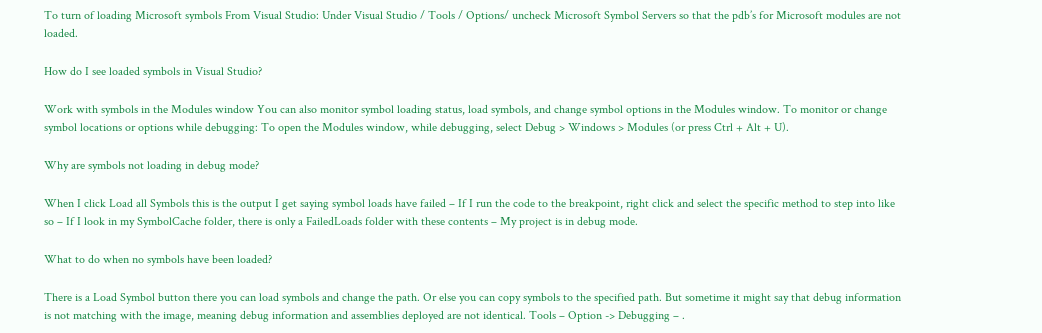To turn of loading Microsoft symbols From Visual Studio: Under Visual Studio / Tools / Options/ uncheck Microsoft Symbol Servers so that the pdb’s for Microsoft modules are not loaded.

How do I see loaded symbols in Visual Studio?

Work with symbols in the Modules window You can also monitor symbol loading status, load symbols, and change symbol options in the Modules window. To monitor or change symbol locations or options while debugging: To open the Modules window, while debugging, select Debug > Windows > Modules (or press Ctrl + Alt + U).

Why are symbols not loading in debug mode?

When I click Load all Symbols this is the output I get saying symbol loads have failed – If I run the code to the breakpoint, right click and select the specific method to step into like so – If I look in my SymbolCache folder, there is only a FailedLoads folder with these contents – My project is in debug mode.

What to do when no symbols have been loaded?

There is a Load Symbol button there you can load symbols and change the path. Or else you can copy symbols to the specified path. But sometime it might say that debug information is not matching with the image, meaning debug information and assemblies deployed are not identical. Tools – Option -> Debugging – .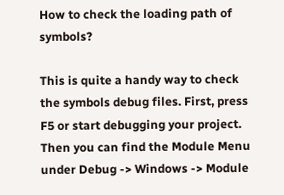How to check the loading path of symbols?

This is quite a handy way to check the symbols debug files. First, press F5 or start debugging your project. Then you can find the Module Menu under Debug -> Windows -> Module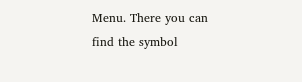Menu. There you can find the symbol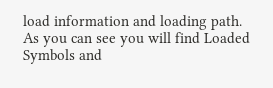load information and loading path. As you can see you will find Loaded Symbols and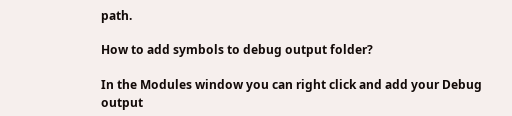path.

How to add symbols to debug output folder?

In the Modules window you can right click and add your Debug output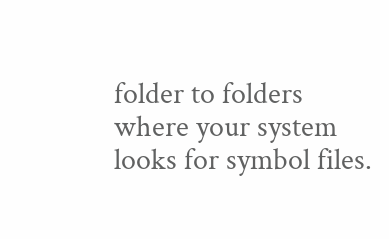folder to folders where your system looks for symbol files.